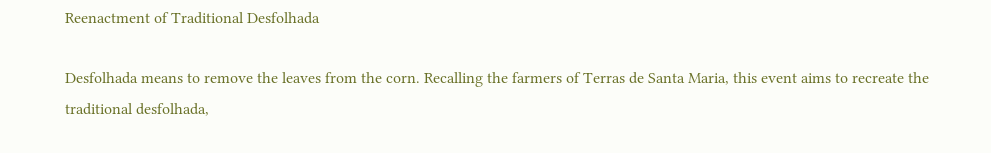Reenactment of Traditional Desfolhada

Desfolhada means to remove the leaves from the corn. Recalling the farmers of Terras de Santa Maria, this event aims to recreate the traditional desfolhada,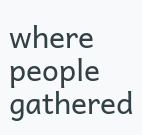where people gathered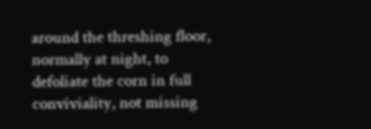around the threshing floor, normally at night, to defoliate the corn in full conviviality, not missing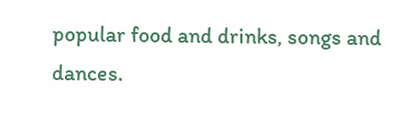popular food and drinks, songs and dances.